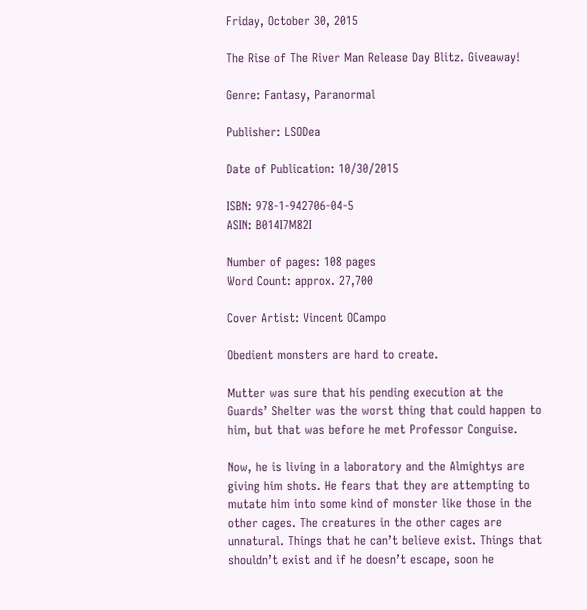Friday, October 30, 2015

The Rise of The River Man Release Day Blitz. Giveaway!

Genre: Fantasy, Paranormal

Publisher: LSODea

Date of Publication: 10/30/2015

ISBN: 978-1-942706-04-5
ASIN: B014I7M82I

Number of pages: 108 pages
Word Count: approx. 27,700

Cover Artist: Vincent OCampo

Obedient monsters are hard to create.

Mutter was sure that his pending execution at the Guards’ Shelter was the worst thing that could happen to him, but that was before he met Professor Conguise.

Now, he is living in a laboratory and the Almightys are giving him shots. He fears that they are attempting to mutate him into some kind of monster like those in the other cages. The creatures in the other cages are unnatural. Things that he can’t believe exist. Things that shouldn’t exist and if he doesn’t escape, soon he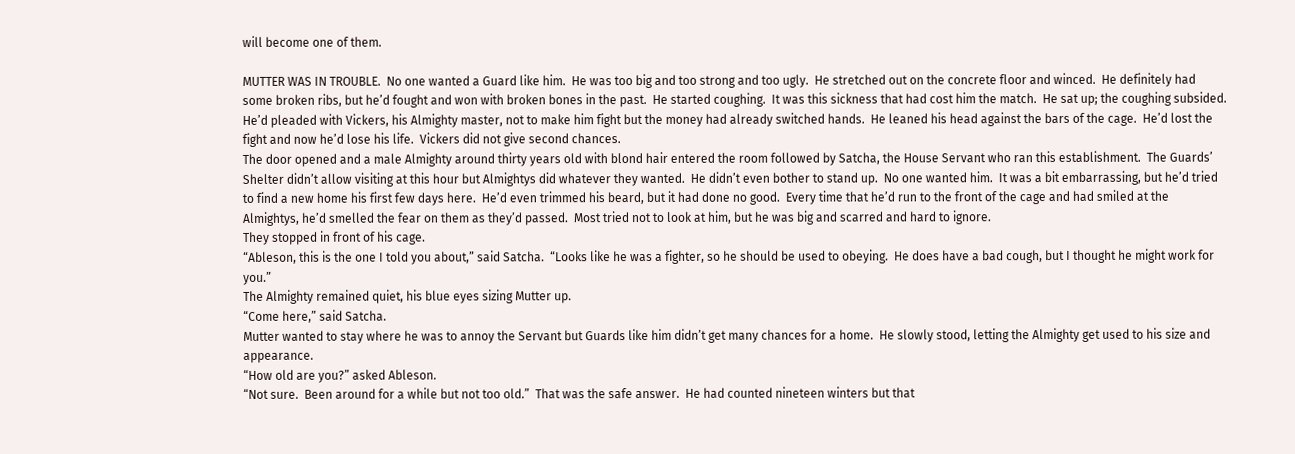will become one of them.

MUTTER WAS IN TROUBLE.  No one wanted a Guard like him.  He was too big and too strong and too ugly.  He stretched out on the concrete floor and winced.  He definitely had some broken ribs, but he’d fought and won with broken bones in the past.  He started coughing.  It was this sickness that had cost him the match.  He sat up; the coughing subsided.  He’d pleaded with Vickers, his Almighty master, not to make him fight but the money had already switched hands.  He leaned his head against the bars of the cage.  He’d lost the fight and now he’d lose his life.  Vickers did not give second chances.
The door opened and a male Almighty around thirty years old with blond hair entered the room followed by Satcha, the House Servant who ran this establishment.  The Guards’ Shelter didn’t allow visiting at this hour but Almightys did whatever they wanted.  He didn’t even bother to stand up.  No one wanted him.  It was a bit embarrassing, but he’d tried to find a new home his first few days here.  He’d even trimmed his beard, but it had done no good.  Every time that he’d run to the front of the cage and had smiled at the Almightys, he’d smelled the fear on them as they’d passed.  Most tried not to look at him, but he was big and scarred and hard to ignore.
They stopped in front of his cage.
“Ableson, this is the one I told you about,” said Satcha.  “Looks like he was a fighter, so he should be used to obeying.  He does have a bad cough, but I thought he might work for you.”
The Almighty remained quiet, his blue eyes sizing Mutter up.
“Come here,” said Satcha.
Mutter wanted to stay where he was to annoy the Servant but Guards like him didn’t get many chances for a home.  He slowly stood, letting the Almighty get used to his size and appearance.
“How old are you?” asked Ableson.
“Not sure.  Been around for a while but not too old.”  That was the safe answer.  He had counted nineteen winters but that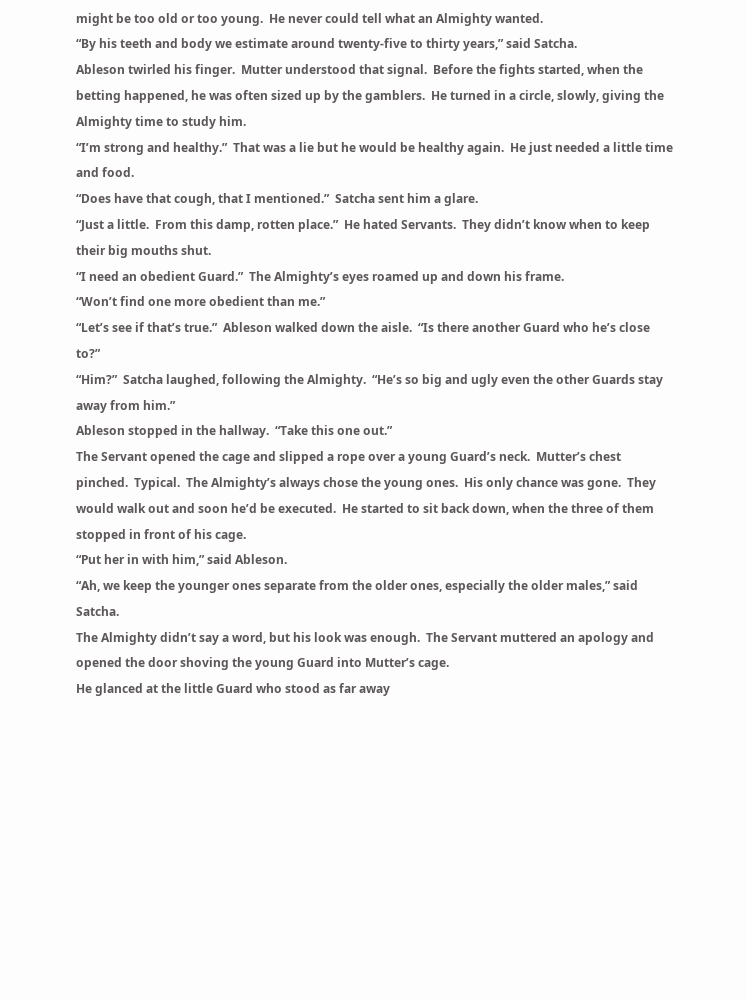might be too old or too young.  He never could tell what an Almighty wanted.
“By his teeth and body we estimate around twenty-five to thirty years,” said Satcha.
Ableson twirled his finger.  Mutter understood that signal.  Before the fights started, when the betting happened, he was often sized up by the gamblers.  He turned in a circle, slowly, giving the Almighty time to study him.
“I’m strong and healthy.”  That was a lie but he would be healthy again.  He just needed a little time and food.
“Does have that cough, that I mentioned.”  Satcha sent him a glare.
“Just a little.  From this damp, rotten place.”  He hated Servants.  They didn’t know when to keep their big mouths shut.
“I need an obedient Guard.”  The Almighty’s eyes roamed up and down his frame.
“Won’t find one more obedient than me.”
“Let’s see if that’s true.”  Ableson walked down the aisle.  “Is there another Guard who he’s close to?”
“Him?”  Satcha laughed, following the Almighty.  “He’s so big and ugly even the other Guards stay away from him.”
Ableson stopped in the hallway.  “Take this one out.”
The Servant opened the cage and slipped a rope over a young Guard’s neck.  Mutter’s chest pinched.  Typical.  The Almighty’s always chose the young ones.  His only chance was gone.  They would walk out and soon he’d be executed.  He started to sit back down, when the three of them stopped in front of his cage.
“Put her in with him,” said Ableson.
“Ah, we keep the younger ones separate from the older ones, especially the older males,” said Satcha.
The Almighty didn’t say a word, but his look was enough.  The Servant muttered an apology and opened the door shoving the young Guard into Mutter’s cage.
He glanced at the little Guard who stood as far away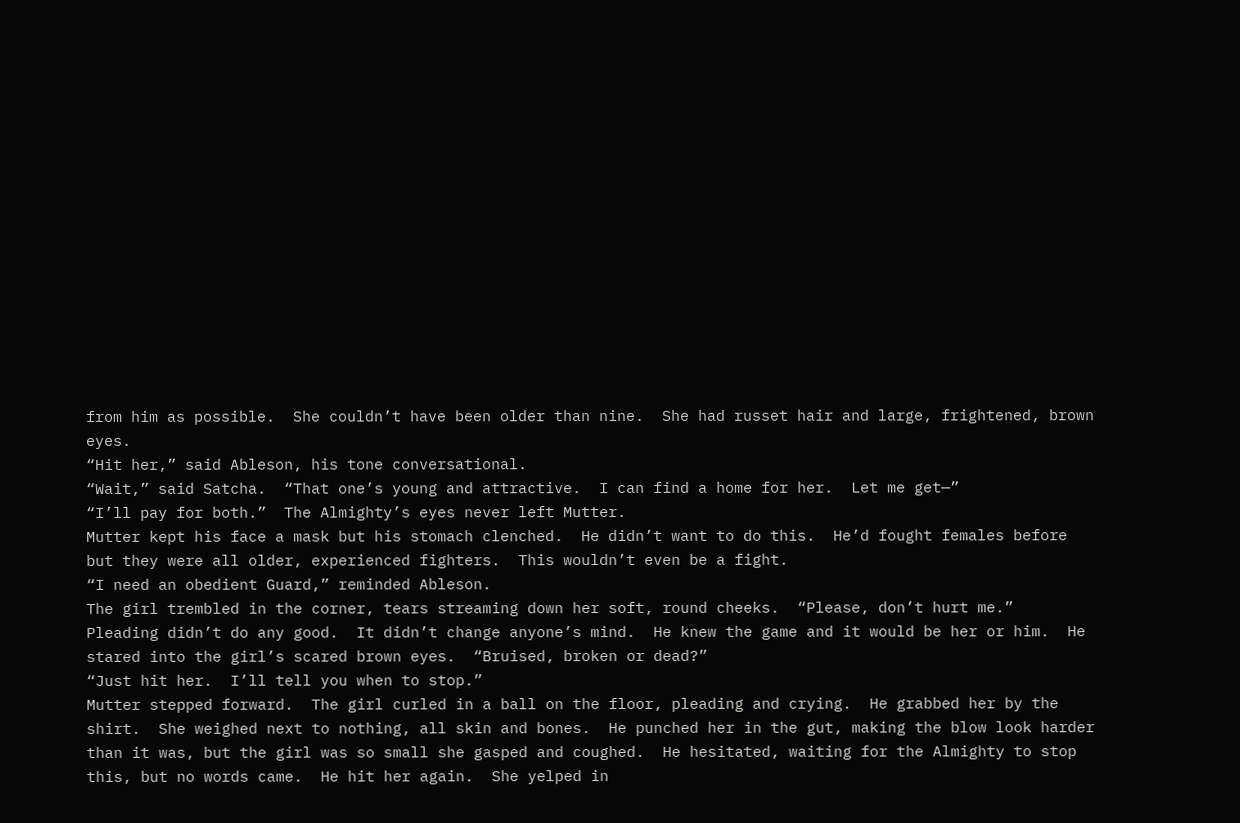from him as possible.  She couldn’t have been older than nine.  She had russet hair and large, frightened, brown eyes.
“Hit her,” said Ableson, his tone conversational.
“Wait,” said Satcha.  “That one’s young and attractive.  I can find a home for her.  Let me get—”
“I’ll pay for both.”  The Almighty’s eyes never left Mutter.
Mutter kept his face a mask but his stomach clenched.  He didn’t want to do this.  He’d fought females before but they were all older, experienced fighters.  This wouldn’t even be a fight.
“I need an obedient Guard,” reminded Ableson.
The girl trembled in the corner, tears streaming down her soft, round cheeks.  “Please, don’t hurt me.”
Pleading didn’t do any good.  It didn’t change anyone’s mind.  He knew the game and it would be her or him.  He stared into the girl’s scared brown eyes.  “Bruised, broken or dead?”
“Just hit her.  I’ll tell you when to stop.”
Mutter stepped forward.  The girl curled in a ball on the floor, pleading and crying.  He grabbed her by the shirt.  She weighed next to nothing, all skin and bones.  He punched her in the gut, making the blow look harder than it was, but the girl was so small she gasped and coughed.  He hesitated, waiting for the Almighty to stop this, but no words came.  He hit her again.  She yelped in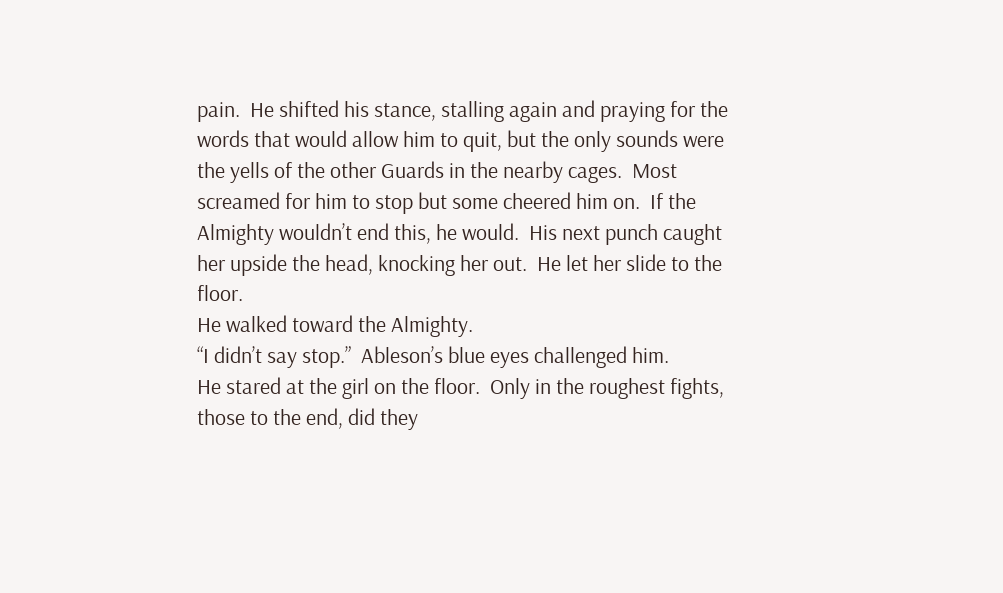pain.  He shifted his stance, stalling again and praying for the words that would allow him to quit, but the only sounds were the yells of the other Guards in the nearby cages.  Most screamed for him to stop but some cheered him on.  If the Almighty wouldn’t end this, he would.  His next punch caught her upside the head, knocking her out.  He let her slide to the floor.
He walked toward the Almighty.
“I didn’t say stop.”  Ableson’s blue eyes challenged him.
He stared at the girl on the floor.  Only in the roughest fights, those to the end, did they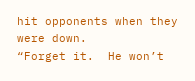hit opponents when they were down.
“Forget it.  He won’t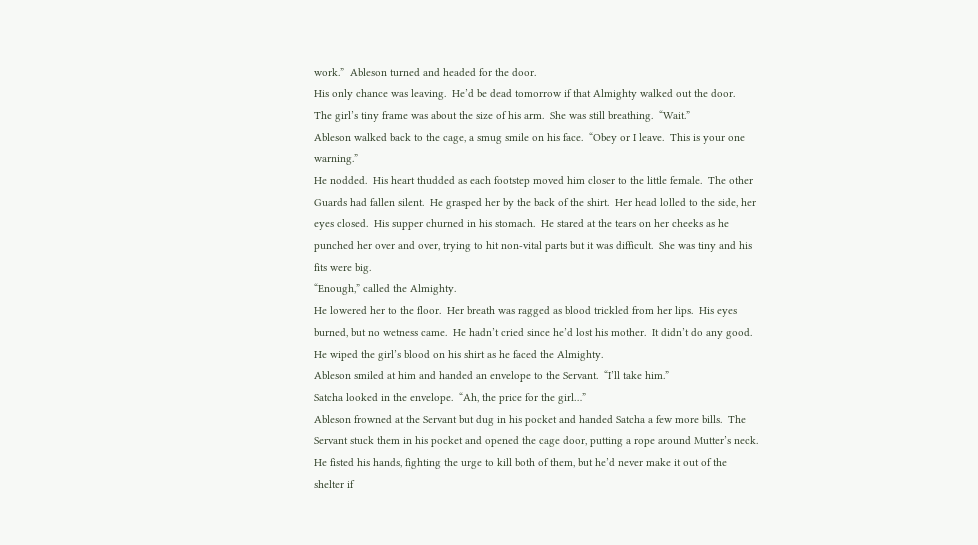work.”  Ableson turned and headed for the door.
His only chance was leaving.  He’d be dead tomorrow if that Almighty walked out the door.  The girl’s tiny frame was about the size of his arm.  She was still breathing.  “Wait.”
Ableson walked back to the cage, a smug smile on his face.  “Obey or I leave.  This is your one warning.”
He nodded.  His heart thudded as each footstep moved him closer to the little female.  The other Guards had fallen silent.  He grasped her by the back of the shirt.  Her head lolled to the side, her eyes closed.  His supper churned in his stomach.  He stared at the tears on her cheeks as he punched her over and over, trying to hit non-vital parts but it was difficult.  She was tiny and his fits were big.
“Enough,” called the Almighty.
He lowered her to the floor.  Her breath was ragged as blood trickled from her lips.  His eyes burned, but no wetness came.  He hadn’t cried since he’d lost his mother.  It didn’t do any good.  He wiped the girl’s blood on his shirt as he faced the Almighty.
Ableson smiled at him and handed an envelope to the Servant.  “I’ll take him.”
Satcha looked in the envelope.  “Ah, the price for the girl…”
Ableson frowned at the Servant but dug in his pocket and handed Satcha a few more bills.  The Servant stuck them in his pocket and opened the cage door, putting a rope around Mutter’s neck.  He fisted his hands, fighting the urge to kill both of them, but he’d never make it out of the shelter if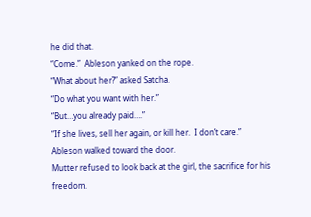he did that.
“Come.”  Ableson yanked on the rope.
“What about her?” asked Satcha.
“Do what you want with her.”
“But…you already paid….”
“If she lives, sell her again, or kill her.  I don’t care.”  Ableson walked toward the door.
Mutter refused to look back at the girl, the sacrifice for his freedom.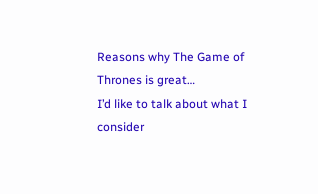Reasons why The Game of Thrones is great…
I’d like to talk about what I consider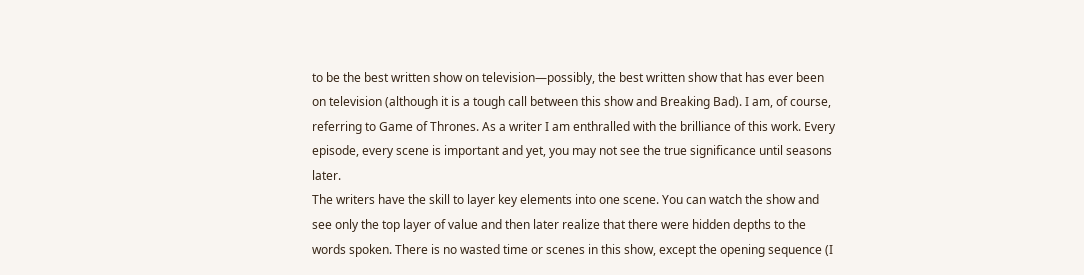to be the best written show on television—possibly, the best written show that has ever been on television (although it is a tough call between this show and Breaking Bad). I am, of course, referring to Game of Thrones. As a writer I am enthralled with the brilliance of this work. Every episode, every scene is important and yet, you may not see the true significance until seasons later.
The writers have the skill to layer key elements into one scene. You can watch the show and see only the top layer of value and then later realize that there were hidden depths to the words spoken. There is no wasted time or scenes in this show, except the opening sequence (I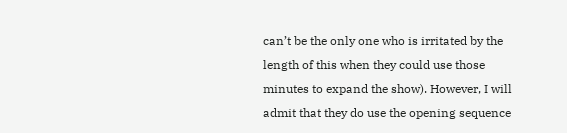can’t be the only one who is irritated by the length of this when they could use those minutes to expand the show). However, I will admit that they do use the opening sequence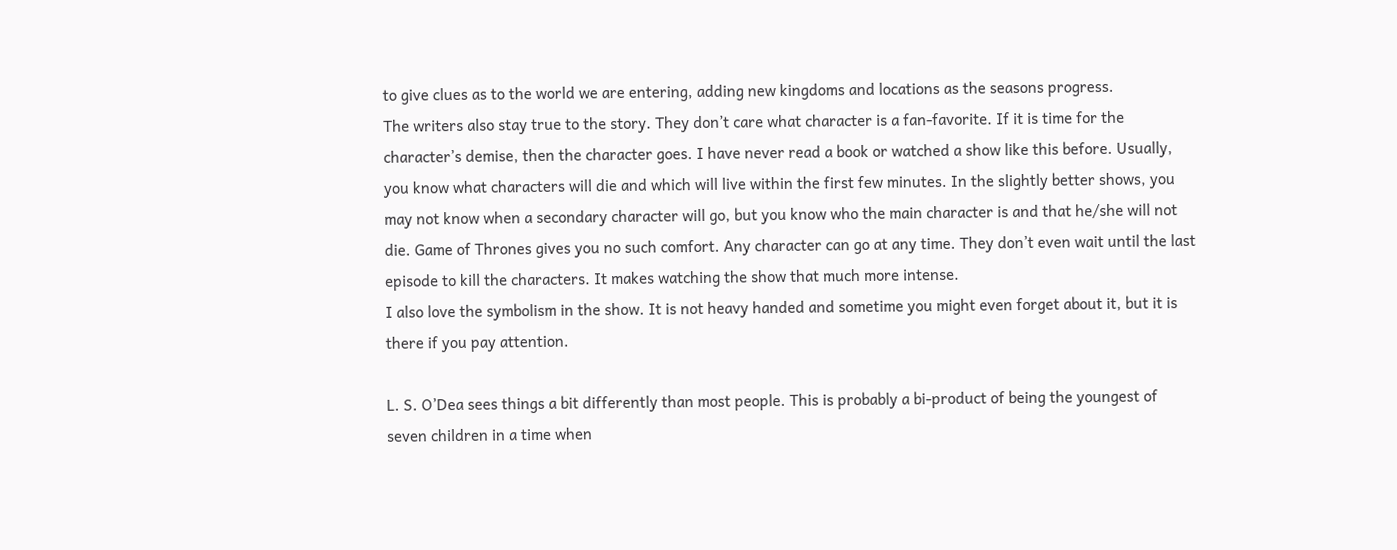to give clues as to the world we are entering, adding new kingdoms and locations as the seasons progress.
The writers also stay true to the story. They don’t care what character is a fan-favorite. If it is time for the character’s demise, then the character goes. I have never read a book or watched a show like this before. Usually, you know what characters will die and which will live within the first few minutes. In the slightly better shows, you may not know when a secondary character will go, but you know who the main character is and that he/she will not die. Game of Thrones gives you no such comfort. Any character can go at any time. They don’t even wait until the last episode to kill the characters. It makes watching the show that much more intense.
I also love the symbolism in the show. It is not heavy handed and sometime you might even forget about it, but it is there if you pay attention.

L. S. O’Dea sees things a bit differently than most people. This is probably a bi-product of being the youngest of seven children in a time when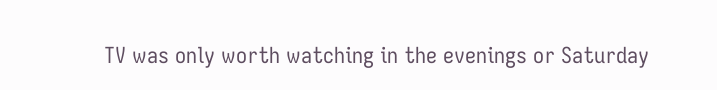TV was only worth watching in the evenings or Saturday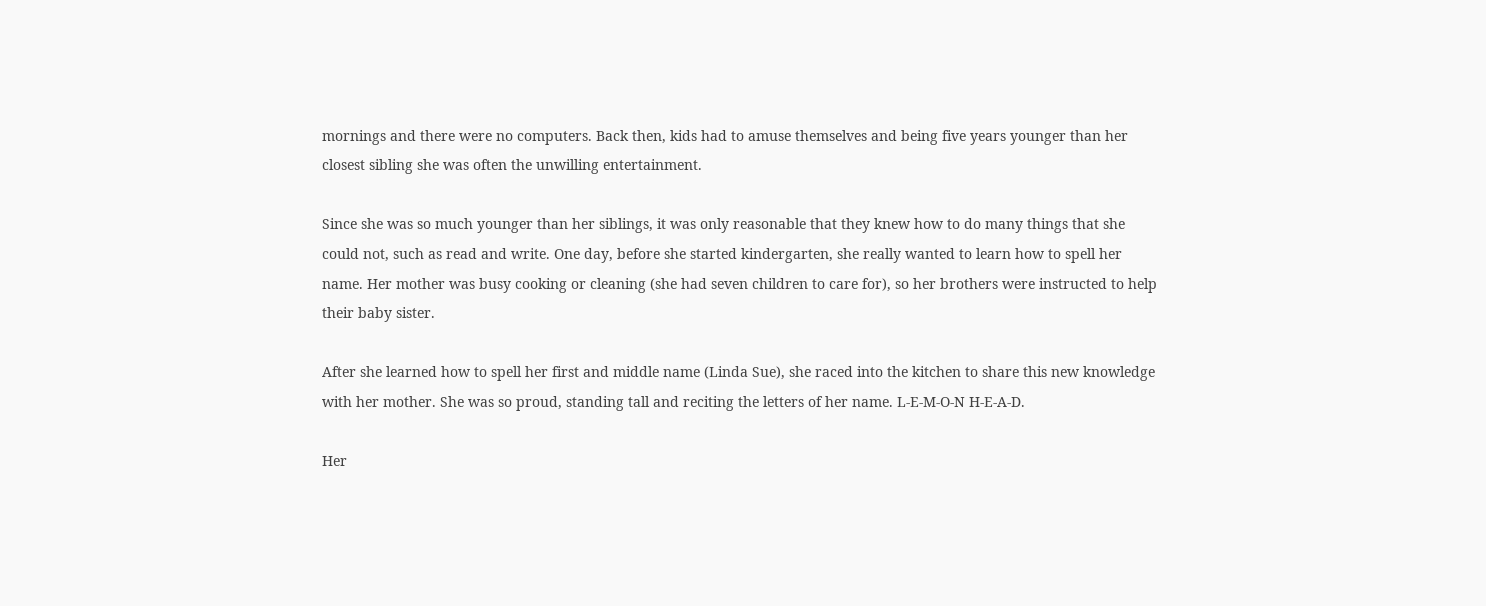mornings and there were no computers. Back then, kids had to amuse themselves and being five years younger than her closest sibling she was often the unwilling entertainment.

Since she was so much younger than her siblings, it was only reasonable that they knew how to do many things that she could not, such as read and write. One day, before she started kindergarten, she really wanted to learn how to spell her name. Her mother was busy cooking or cleaning (she had seven children to care for), so her brothers were instructed to help their baby sister.

After she learned how to spell her first and middle name (Linda Sue), she raced into the kitchen to share this new knowledge with her mother. She was so proud, standing tall and reciting the letters of her name. L-E-M-O-N H-E-A-D.

Her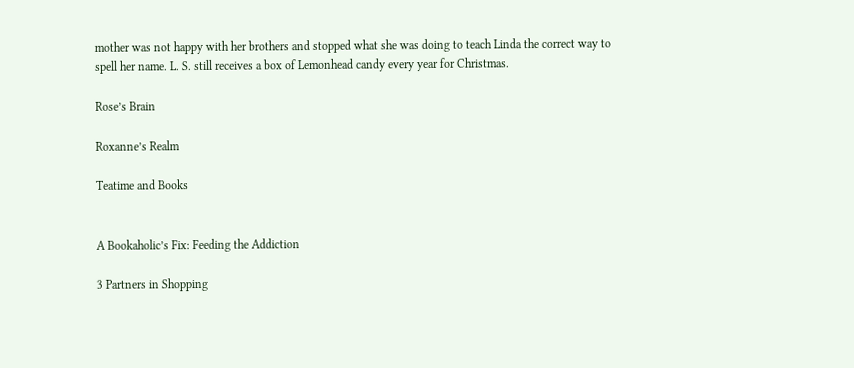mother was not happy with her brothers and stopped what she was doing to teach Linda the correct way to spell her name. L. S. still receives a box of Lemonhead candy every year for Christmas.

Rose’s Brain

Roxanne’s Realm

Teatime and Books


A Bookaholic’s Fix: Feeding the Addiction

3 Partners in Shopping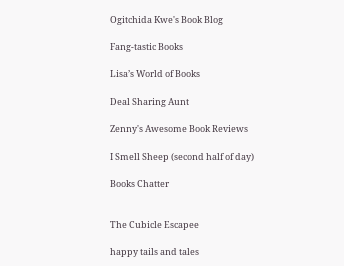Ogitchida Kwe's Book Blog

Fang-tastic Books

Lisa’s World of Books

Deal Sharing Aunt

Zenny's Awesome Book Reviews

I Smell Sheep (second half of day)

Books Chatter


The Cubicle Escapee

happy tails and tales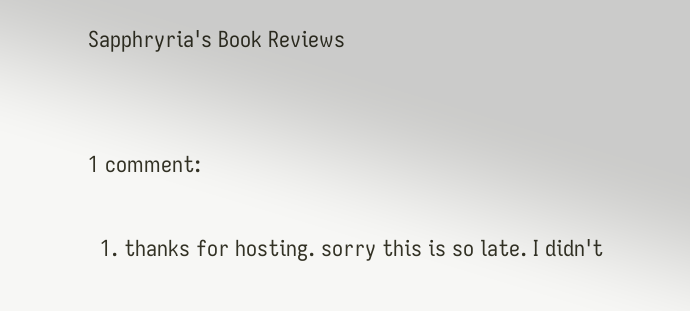Sapphryria's Book Reviews


1 comment:

  1. thanks for hosting. sorry this is so late. I didn't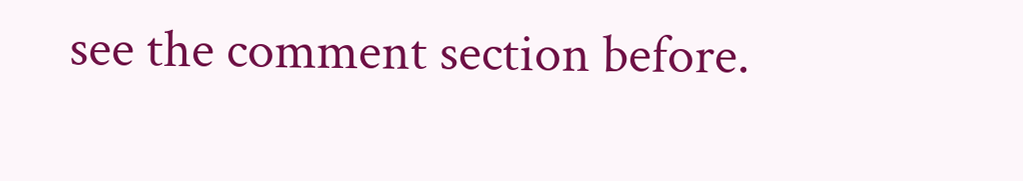see the comment section before.